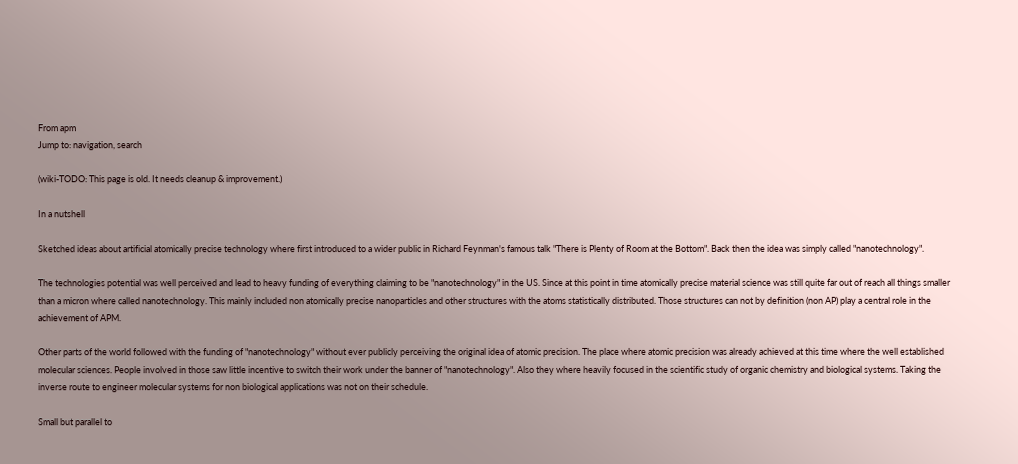From apm
Jump to: navigation, search

(wiki-TODO: This page is old. It needs cleanup & improvement.)

In a nutshell

Sketched ideas about artificial atomically precise technology where first introduced to a wider public in Richard Feynman's famous talk "There is Plenty of Room at the Bottom". Back then the idea was simply called "nanotechnology".

The technologies potential was well perceived and lead to heavy funding of everything claiming to be "nanotechnology" in the US. Since at this point in time atomically precise material science was still quite far out of reach all things smaller than a micron where called nanotechnology. This mainly included non atomically precise nanoparticles and other structures with the atoms statistically distributed. Those structures can not by definition (non AP) play a central role in the achievement of APM.

Other parts of the world followed with the funding of "nanotechnology" without ever publicly perceiving the original idea of atomic precision. The place where atomic precision was already achieved at this time where the well established molecular sciences. People involved in those saw little incentive to switch their work under the banner of "nanotechnology". Also they where heavily focused in the scientific study of organic chemistry and biological systems. Taking the inverse route to engineer molecular systems for non biological applications was not on their schedule.

Small but parallel to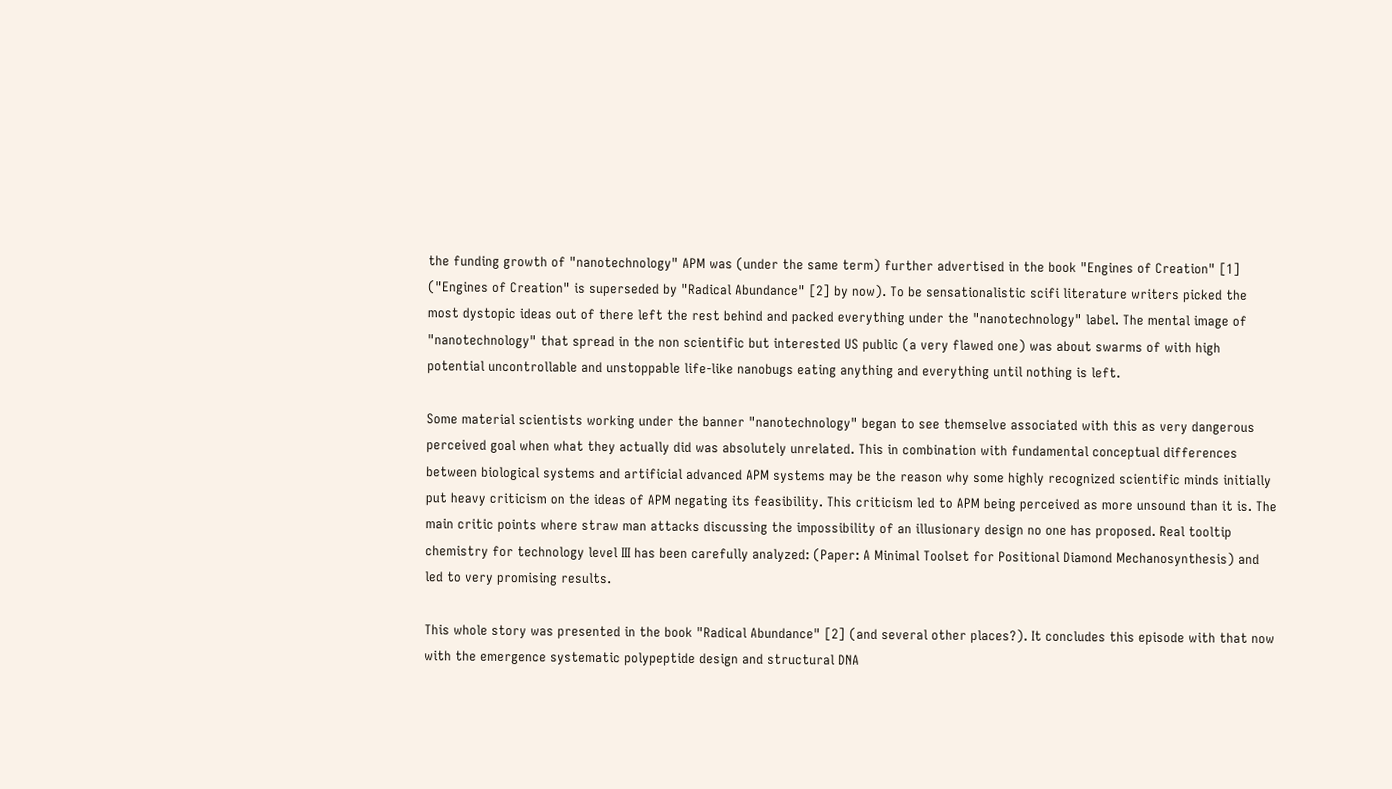the funding growth of "nanotechnology" APM was (under the same term) further advertised in the book "Engines of Creation" [1] ("Engines of Creation" is superseded by "Radical Abundance" [2] by now). To be sensationalistic scifi literature writers picked the most dystopic ideas out of there left the rest behind and packed everything under the "nanotechnology" label. The mental image of "nanotechnology" that spread in the non scientific but interested US public (a very flawed one) was about swarms of with high potential uncontrollable and unstoppable life-like nanobugs eating anything and everything until nothing is left.

Some material scientists working under the banner "nanotechnology" began to see themselve associated with this as very dangerous perceived goal when what they actually did was absolutely unrelated. This in combination with fundamental conceptual differences between biological systems and artificial advanced APM systems may be the reason why some highly recognized scientific minds initially put heavy criticism on the ideas of APM negating its feasibility. This criticism led to APM being perceived as more unsound than it is. The main critic points where straw man attacks discussing the impossibility of an illusionary design no one has proposed. Real tooltip chemistry for technology level III has been carefully analyzed: (Paper: A Minimal Toolset for Positional Diamond Mechanosynthesis) and led to very promising results.

This whole story was presented in the book "Radical Abundance" [2] (and several other places?). It concludes this episode with that now with the emergence systematic polypeptide design and structural DNA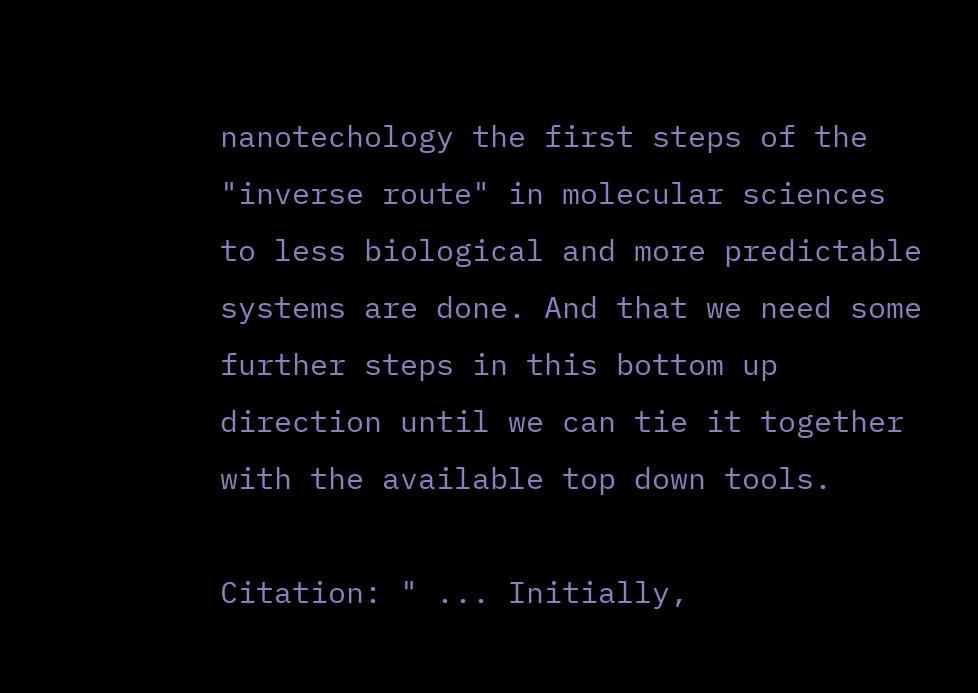nanotechology the first steps of the "inverse route" in molecular sciences to less biological and more predictable systems are done. And that we need some further steps in this bottom up direction until we can tie it together with the available top down tools.

Citation: " ... Initially,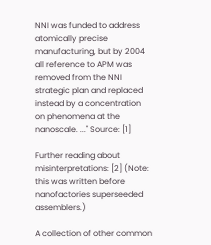NNI was funded to address atomically precise manufacturing, but by 2004 all reference to APM was removed from the NNI strategic plan and replaced instead by a concentration on phenomena at the nanoscale. ..." Source: [1]

Further reading about misinterpretations: [2] (Note: this was written before nanofactories superseeded assemblers.)

A collection of other common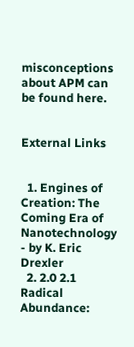misconceptions about APM can be found here.


External Links


  1. Engines of Creation: The Coming Era of Nanotechnology - by K. Eric Drexler
  2. 2.0 2.1 Radical Abundance: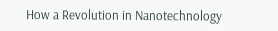How a Revolution in Nanotechnology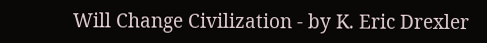Will Change Civilization - by K. Eric Drexler